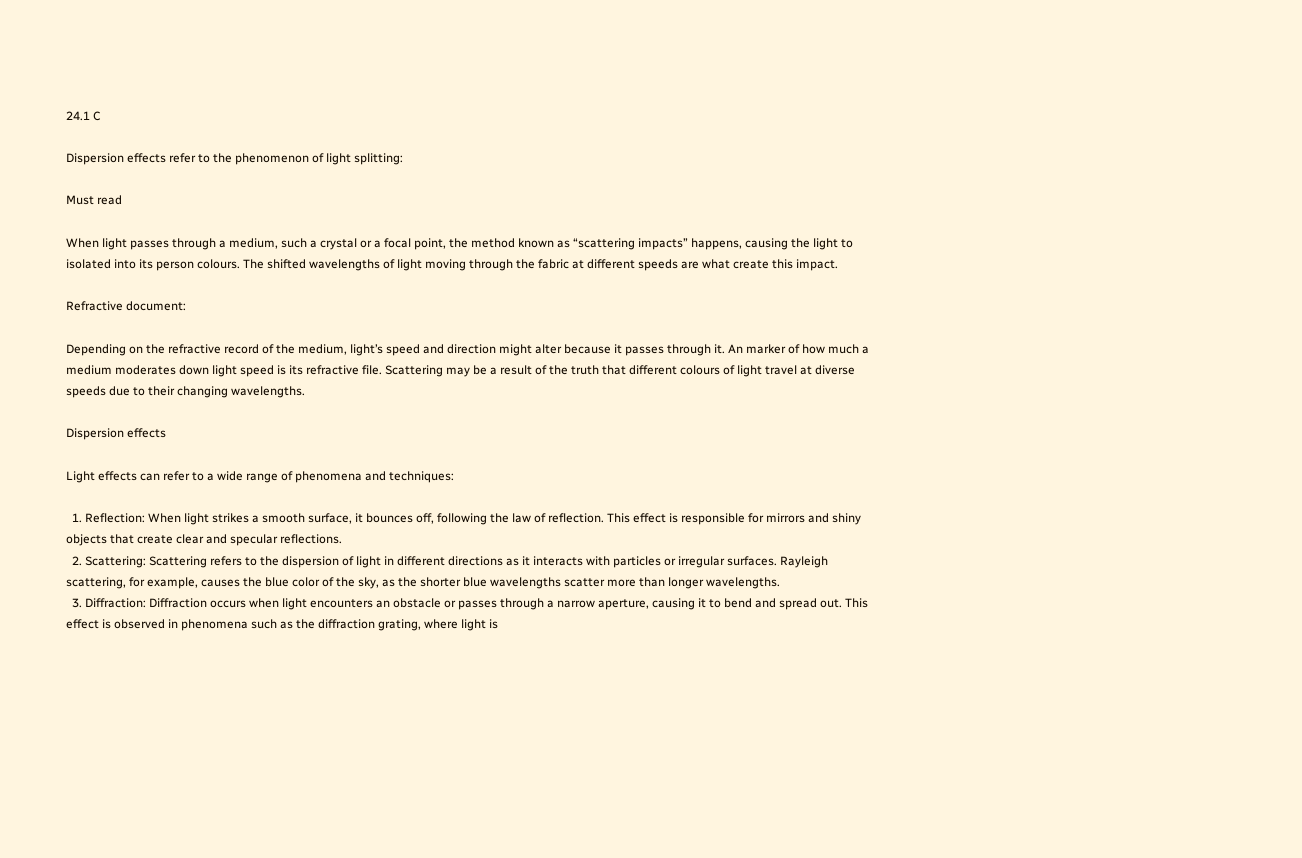24.1 C

Dispersion effects refer to the phenomenon of light splitting:

Must read

When light passes through a medium, such a crystal or a focal point, the method known as “scattering impacts” happens, causing the light to isolated into its person colours. The shifted wavelengths of light moving through the fabric at different speeds are what create this impact.

Refractive document:

Depending on the refractive record of the medium, light’s speed and direction might alter because it passes through it. An marker of how much a medium moderates down light speed is its refractive file. Scattering may be a result of the truth that different colours of light travel at diverse speeds due to their changing wavelengths.

Dispersion effects

Light effects can refer to a wide range of phenomena and techniques:

  1. Reflection: When light strikes a smooth surface, it bounces off, following the law of reflection. This effect is responsible for mirrors and shiny objects that create clear and specular reflections.
  2. Scattering: Scattering refers to the dispersion of light in different directions as it interacts with particles or irregular surfaces. Rayleigh scattering, for example, causes the blue color of the sky, as the shorter blue wavelengths scatter more than longer wavelengths.
  3. Diffraction: Diffraction occurs when light encounters an obstacle or passes through a narrow aperture, causing it to bend and spread out. This effect is observed in phenomena such as the diffraction grating, where light is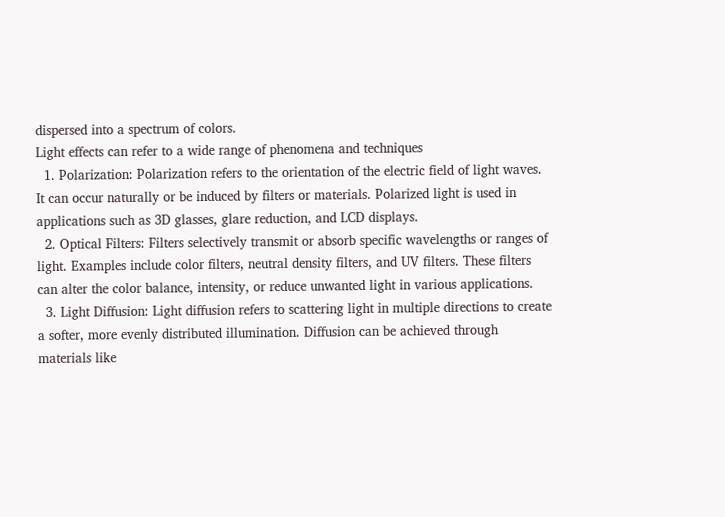dispersed into a spectrum of colors.
Light effects can refer to a wide range of phenomena and techniques
  1. Polarization: Polarization refers to the orientation of the electric field of light waves. It can occur naturally or be induced by filters or materials. Polarized light is used in applications such as 3D glasses, glare reduction, and LCD displays.
  2. Optical Filters: Filters selectively transmit or absorb specific wavelengths or ranges of light. Examples include color filters, neutral density filters, and UV filters. These filters can alter the color balance, intensity, or reduce unwanted light in various applications.
  3. Light Diffusion: Light diffusion refers to scattering light in multiple directions to create a softer, more evenly distributed illumination. Diffusion can be achieved through materials like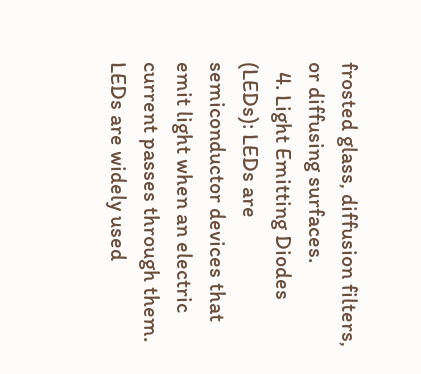frosted glass, diffusion filters, or diffusing surfaces.
  4. Light Emitting Diodes (LEDs): LEDs are semiconductor devices that emit light when an electric current passes through them. LEDs are widely used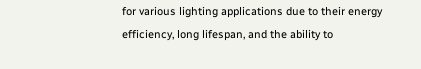for various lighting applications due to their energy efficiency, long lifespan, and the ability to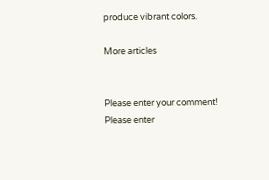produce vibrant colors.

More articles


Please enter your comment!
Please enter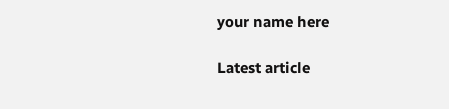your name here

Latest article